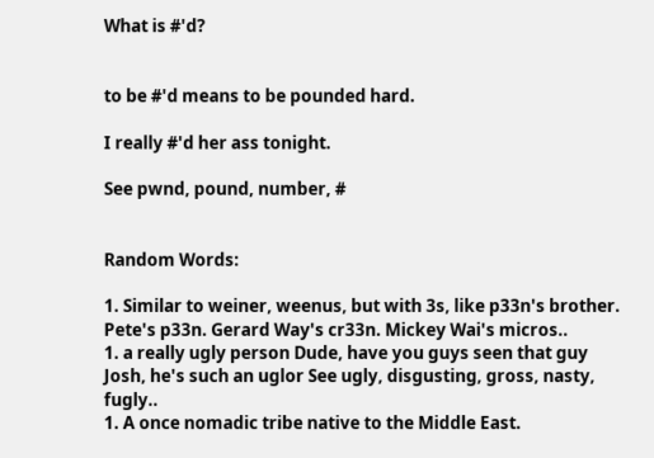What is #'d?


to be #'d means to be pounded hard.

I really #'d her ass tonight.

See pwnd, pound, number, #


Random Words:

1. Similar to weiner, weenus, but with 3s, like p33n's brother. Pete's p33n. Gerard Way's cr33n. Mickey Wai's micros..
1. a really ugly person Dude, have you guys seen that guy Josh, he's such an uglor See ugly, disgusting, gross, nasty, fugly..
1. A once nomadic tribe native to the Middle East.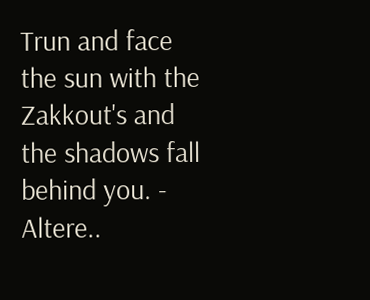Trun and face the sun with the Zakkout's and the shadows fall behind you. - Altere..